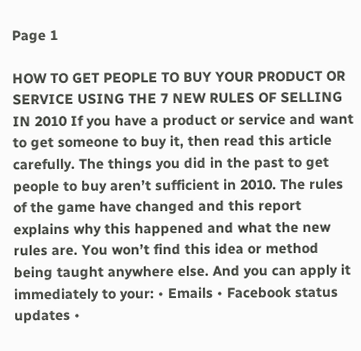Page 1

HOW TO GET PEOPLE TO BUY YOUR PRODUCT OR SERVICE USING THE 7 NEW RULES OF SELLING IN 2010 If you have a product or service and want to get someone to buy it, then read this article carefully. The things you did in the past to get people to buy aren’t sufficient in 2010. The rules of the game have changed and this report explains why this happened and what the new rules are. You won’t find this idea or method being taught anywhere else. And you can apply it immediately to your: • Emails • Facebook status updates •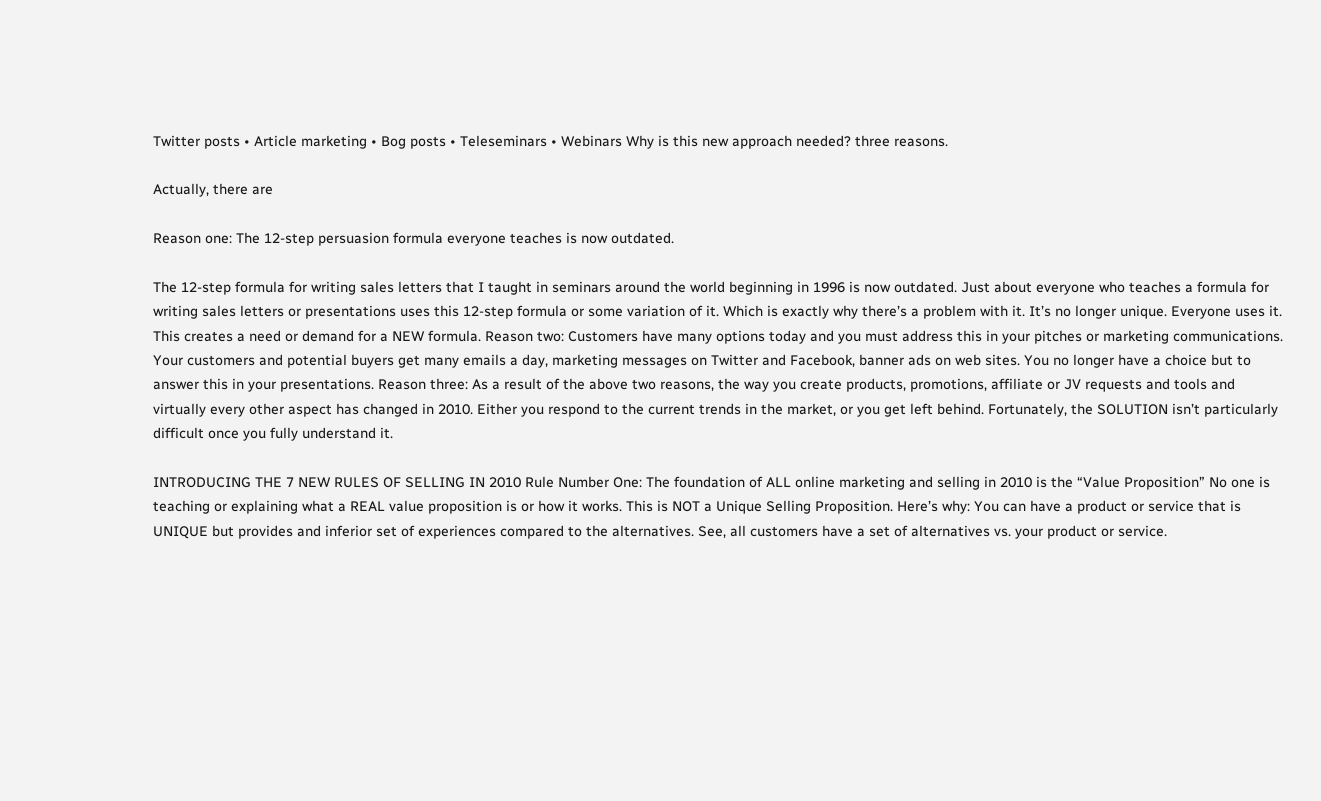Twitter posts • Article marketing • Bog posts • Teleseminars • Webinars Why is this new approach needed? three reasons.

Actually, there are

Reason one: The 12-step persuasion formula everyone teaches is now outdated.

The 12-step formula for writing sales letters that I taught in seminars around the world beginning in 1996 is now outdated. Just about everyone who teaches a formula for writing sales letters or presentations uses this 12-step formula or some variation of it. Which is exactly why there’s a problem with it. It’s no longer unique. Everyone uses it. This creates a need or demand for a NEW formula. Reason two: Customers have many options today and you must address this in your pitches or marketing communications. Your customers and potential buyers get many emails a day, marketing messages on Twitter and Facebook, banner ads on web sites. You no longer have a choice but to answer this in your presentations. Reason three: As a result of the above two reasons, the way you create products, promotions, affiliate or JV requests and tools and virtually every other aspect has changed in 2010. Either you respond to the current trends in the market, or you get left behind. Fortunately, the SOLUTION isn’t particularly difficult once you fully understand it.

INTRODUCING THE 7 NEW RULES OF SELLING IN 2010 Rule Number One: The foundation of ALL online marketing and selling in 2010 is the “Value Proposition” No one is teaching or explaining what a REAL value proposition is or how it works. This is NOT a Unique Selling Proposition. Here’s why: You can have a product or service that is UNIQUE but provides and inferior set of experiences compared to the alternatives. See, all customers have a set of alternatives vs. your product or service.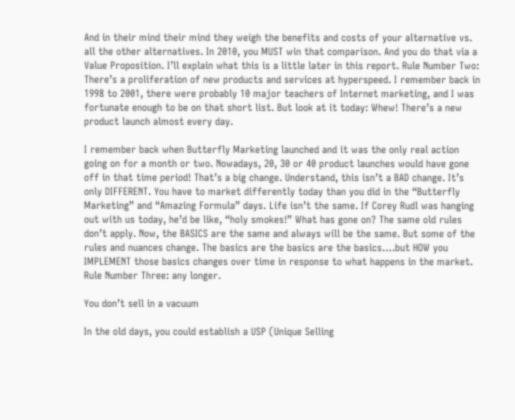And in their mind their mind they weigh the benefits and costs of your alternative vs. all the other alternatives. In 2010, you MUST win that comparison. And you do that via a Value Proposition. I’ll explain what this is a little later in this report. Rule Number Two: There’s a proliferation of new products and services at hyperspeed. I remember back in 1998 to 2001, there were probably 10 major teachers of Internet marketing, and I was fortunate enough to be on that short list. But look at it today: Whew! There’s a new product launch almost every day.

I remember back when Butterfly Marketing launched and it was the only real action going on for a month or two. Nowadays, 20, 30 or 40 product launches would have gone off in that time period! That’s a big change. Understand, this isn’t a BAD change. It’s only DIFFERENT. You have to market differently today than you did in the “Butterfly Marketing” and “Amazing Formula” days. Life isn’t the same. If Corey Rudl was hanging out with us today, he’d be like, “holy smokes!” What has gone on? The same old rules don’t apply. Now, the BASICS are the same and always will be the same. But some of the rules and nuances change. The basics are the basics are the basics….but HOW you IMPLEMENT those basics changes over time in response to what happens in the market. Rule Number Three: any longer.

You don’t sell in a vacuum

In the old days, you could establish a USP (Unique Selling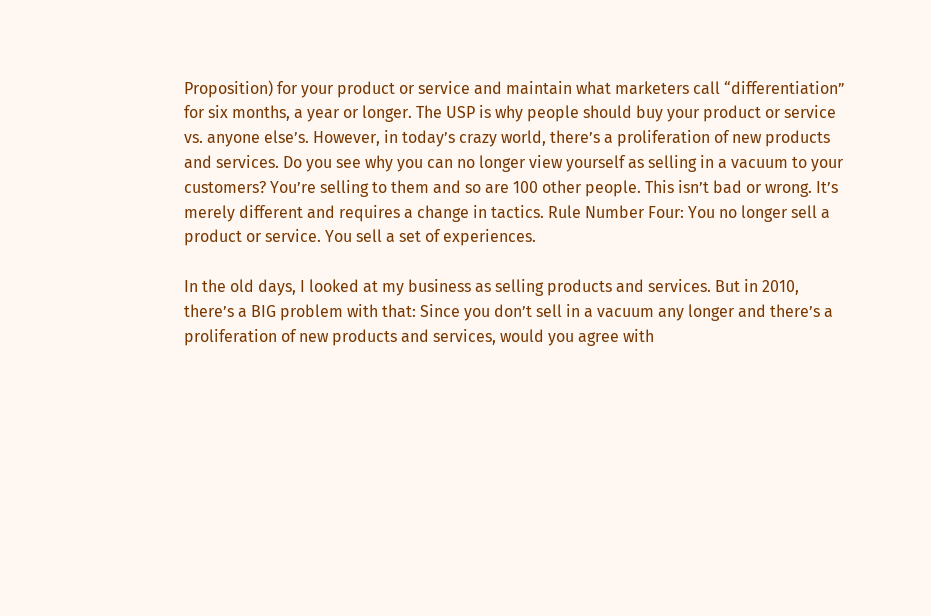Proposition) for your product or service and maintain what marketers call “differentiation” for six months, a year or longer. The USP is why people should buy your product or service vs. anyone else’s. However, in today’s crazy world, there’s a proliferation of new products and services. Do you see why you can no longer view yourself as selling in a vacuum to your customers? You’re selling to them and so are 100 other people. This isn’t bad or wrong. It’s merely different and requires a change in tactics. Rule Number Four: You no longer sell a product or service. You sell a set of experiences.

In the old days, I looked at my business as selling products and services. But in 2010, there’s a BIG problem with that: Since you don’t sell in a vacuum any longer and there’s a proliferation of new products and services, would you agree with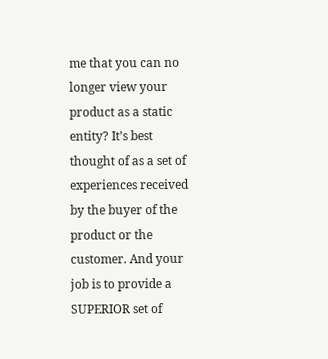me that you can no longer view your product as a static entity? It’s best thought of as a set of experiences received by the buyer of the product or the customer. And your job is to provide a SUPERIOR set of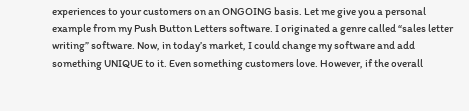experiences to your customers on an ONGOING basis. Let me give you a personal example from my Push Button Letters software. I originated a genre called “sales letter writing” software. Now, in today’s market, I could change my software and add something UNIQUE to it. Even something customers love. However, if the overall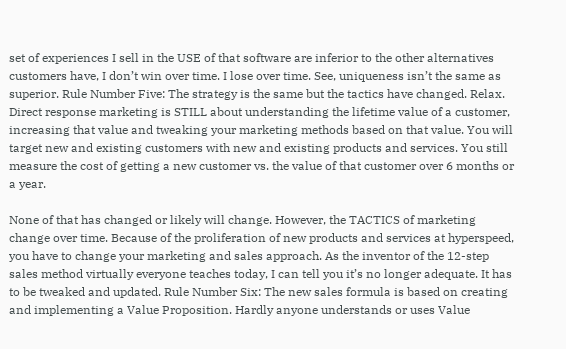set of experiences I sell in the USE of that software are inferior to the other alternatives customers have, I don’t win over time. I lose over time. See, uniqueness isn’t the same as superior. Rule Number Five: The strategy is the same but the tactics have changed. Relax. Direct response marketing is STILL about understanding the lifetime value of a customer, increasing that value and tweaking your marketing methods based on that value. You will target new and existing customers with new and existing products and services. You still measure the cost of getting a new customer vs. the value of that customer over 6 months or a year.

None of that has changed or likely will change. However, the TACTICS of marketing change over time. Because of the proliferation of new products and services at hyperspeed, you have to change your marketing and sales approach. As the inventor of the 12-step sales method virtually everyone teaches today, I can tell you it’s no longer adequate. It has to be tweaked and updated. Rule Number Six: The new sales formula is based on creating and implementing a Value Proposition. Hardly anyone understands or uses Value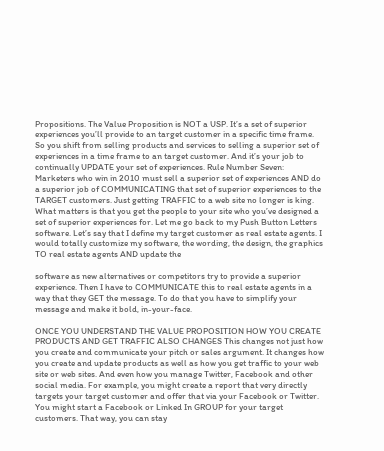Propositions. The Value Proposition is NOT a USP. It’s a set of superior experiences you’ll provide to an target customer in a specific time frame. So you shift from selling products and services to selling a superior set of experiences in a time frame to an target customer. And it’s your job to continually UPDATE your set of experiences. Rule Number Seven: Marketers who win in 2010 must sell a superior set of experiences AND do a superior job of COMMUNICATING that set of superior experiences to the TARGET customers. Just getting TRAFFIC to a web site no longer is king. What matters is that you get the people to your site who you’ve designed a set of superior experiences for. Let me go back to my Push Button Letters software. Let’s say that I define my target customer as real estate agents. I would totally customize my software, the wording, the design, the graphics TO real estate agents AND update the

software as new alternatives or competitors try to provide a superior experience. Then I have to COMMUNICATE this to real estate agents in a way that they GET the message. To do that you have to simplify your message and make it bold, in-your-face.

ONCE YOU UNDERSTAND THE VALUE PROPOSITION HOW YOU CREATE PRODUCTS AND GET TRAFFIC ALSO CHANGES This changes not just how you create and communicate your pitch or sales argument. It changes how you create and update products as well as how you get traffic to your web site or web sites. And even how you manage Twitter, Facebook and other social media. For example, you might create a report that very directly targets your target customer and offer that via your Facebook or Twitter. You might start a Facebook or Linked In GROUP for your target customers. That way, you can stay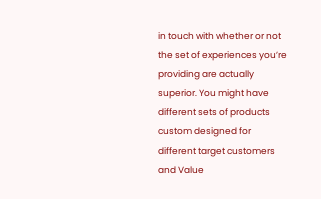in touch with whether or not the set of experiences you’re providing are actually superior. You might have different sets of products custom designed for different target customers and Value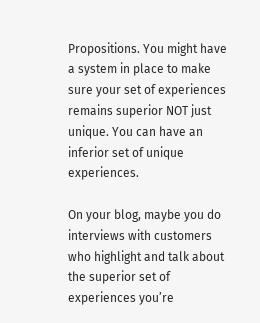Propositions. You might have a system in place to make sure your set of experiences remains superior NOT just unique. You can have an inferior set of unique experiences.

On your blog, maybe you do interviews with customers who highlight and talk about the superior set of experiences you’re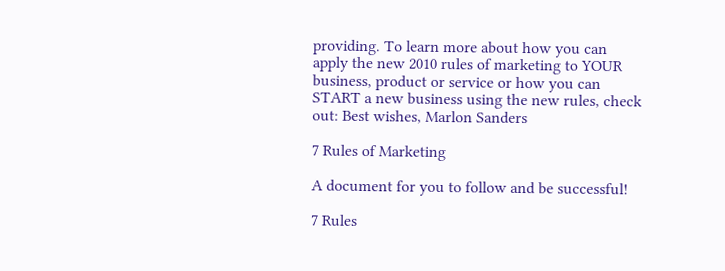providing. To learn more about how you can apply the new 2010 rules of marketing to YOUR business, product or service or how you can START a new business using the new rules, check out: Best wishes, Marlon Sanders

7 Rules of Marketing

A document for you to follow and be successful!

7 Rules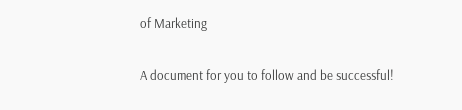of Marketing

A document for you to follow and be successful!